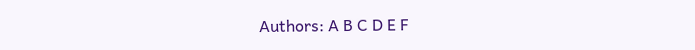Authors: A B C D E F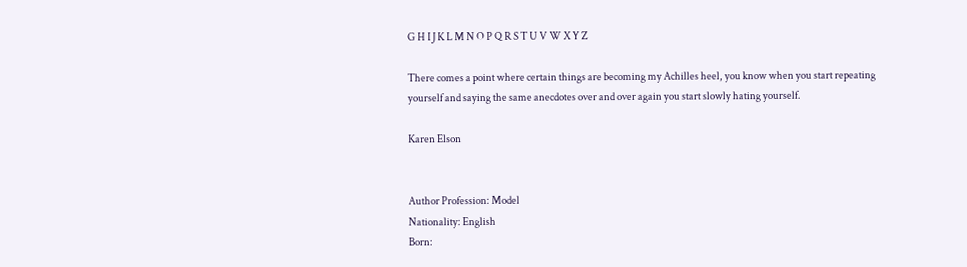G H I J K L M N O P Q R S T U V W X Y Z

There comes a point where certain things are becoming my Achilles heel, you know when you start repeating yourself and saying the same anecdotes over and over again you start slowly hating yourself.

Karen Elson


Author Profession: Model
Nationality: English
Born: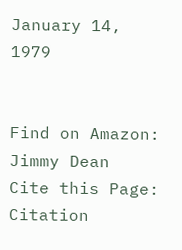January 14, 1979


Find on Amazon: Jimmy Dean
Cite this Page: Citation